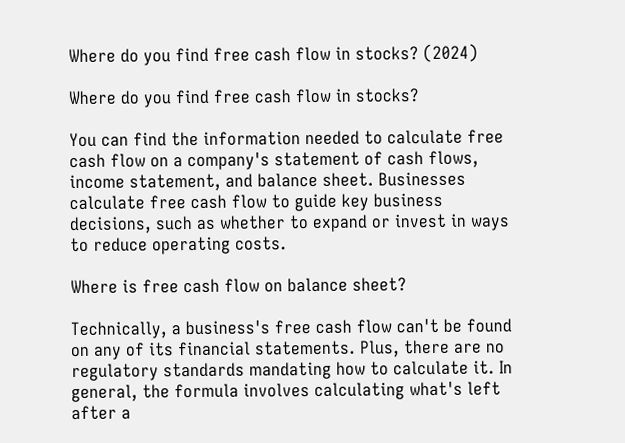Where do you find free cash flow in stocks? (2024)

Where do you find free cash flow in stocks?

You can find the information needed to calculate free cash flow on a company's statement of cash flows, income statement, and balance sheet. Businesses calculate free cash flow to guide key business decisions, such as whether to expand or invest in ways to reduce operating costs.

Where is free cash flow on balance sheet?

Technically, a business's free cash flow can't be found on any of its financial statements. Plus, there are no regulatory standards mandating how to calculate it. In general, the formula involves calculating what's left after a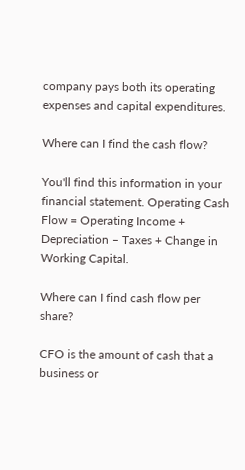company pays both its operating expenses and capital expenditures.

Where can I find the cash flow?

You'll find this information in your financial statement. Operating Cash Flow = Operating Income + Depreciation – Taxes + Change in Working Capital.

Where can I find cash flow per share?

CFO is the amount of cash that a business or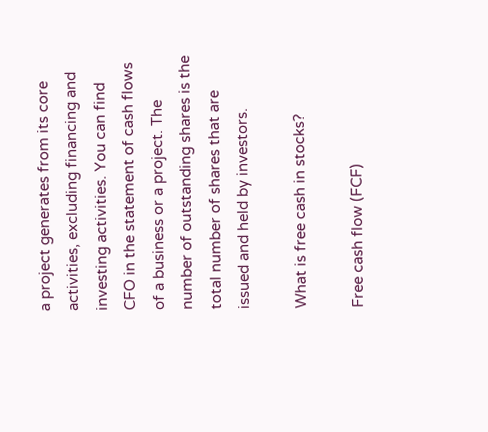a project generates from its core activities, excluding financing and investing activities. You can find CFO in the statement of cash flows of a business or a project. The number of outstanding shares is the total number of shares that are issued and held by investors.

What is free cash in stocks?

Free cash flow (FCF)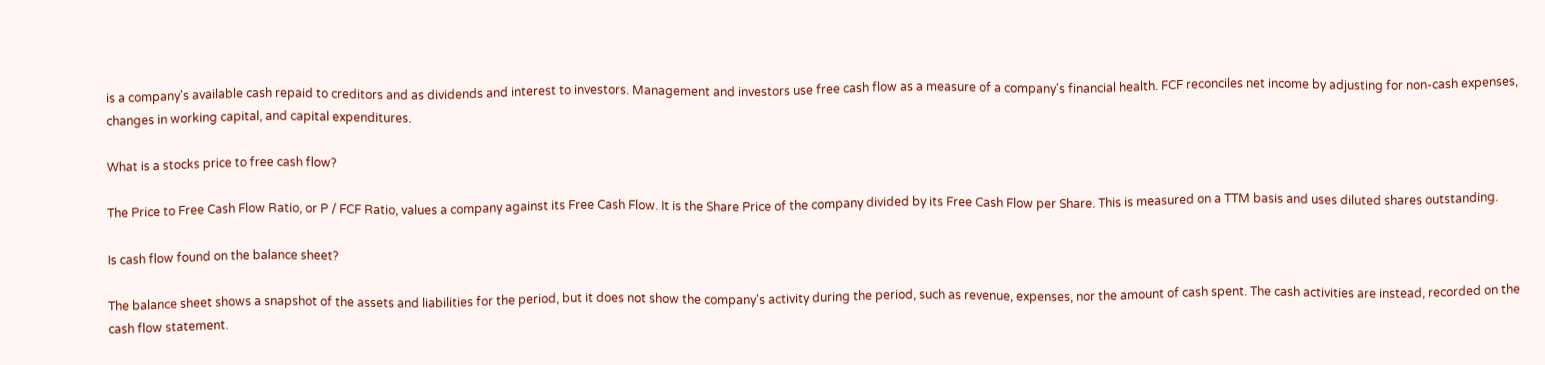is a company's available cash repaid to creditors and as dividends and interest to investors. Management and investors use free cash flow as a measure of a company's financial health. FCF reconciles net income by adjusting for non-cash expenses, changes in working capital, and capital expenditures.

What is a stocks price to free cash flow?

The Price to Free Cash Flow Ratio, or P / FCF Ratio, values a company against its Free Cash Flow. It is the Share Price of the company divided by its Free Cash Flow per Share. This is measured on a TTM basis and uses diluted shares outstanding.

Is cash flow found on the balance sheet?

The balance sheet shows a snapshot of the assets and liabilities for the period, but it does not show the company's activity during the period, such as revenue, expenses, nor the amount of cash spent. The cash activities are instead, recorded on the cash flow statement.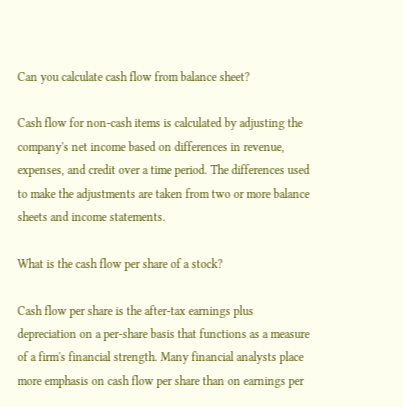Can you calculate cash flow from balance sheet?

Cash flow for non-cash items is calculated by adjusting the company's net income based on differences in revenue, expenses, and credit over a time period. The differences used to make the adjustments are taken from two or more balance sheets and income statements.

What is the cash flow per share of a stock?

Cash flow per share is the after-tax earnings plus depreciation on a per-share basis that functions as a measure of a firm's financial strength. Many financial analysts place more emphasis on cash flow per share than on earnings per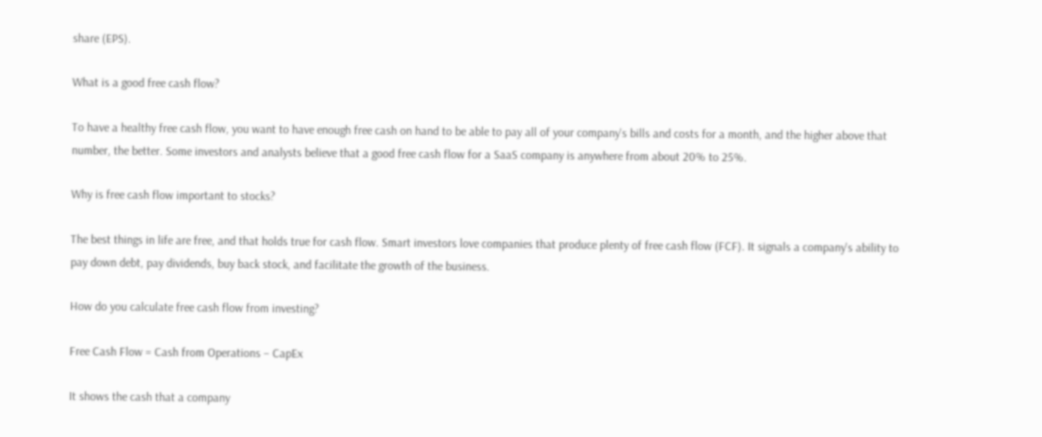share (EPS).

What is a good free cash flow?

To have a healthy free cash flow, you want to have enough free cash on hand to be able to pay all of your company's bills and costs for a month, and the higher above that number, the better. Some investors and analysts believe that a good free cash flow for a SaaS company is anywhere from about 20% to 25%.

Why is free cash flow important to stocks?

The best things in life are free, and that holds true for cash flow. Smart investors love companies that produce plenty of free cash flow (FCF). It signals a company's ability to pay down debt, pay dividends, buy back stock, and facilitate the growth of the business.

How do you calculate free cash flow from investing?

Free Cash Flow = Cash from Operations – CapEx

It shows the cash that a company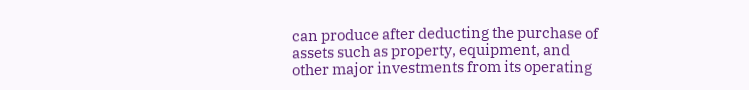can produce after deducting the purchase of assets such as property, equipment, and other major investments from its operating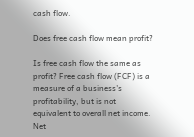cash flow.

Does free cash flow mean profit?

Is free cash flow the same as profit? Free cash flow (FCF) is a measure of a business's profitability, but is not equivalent to overall net income. Net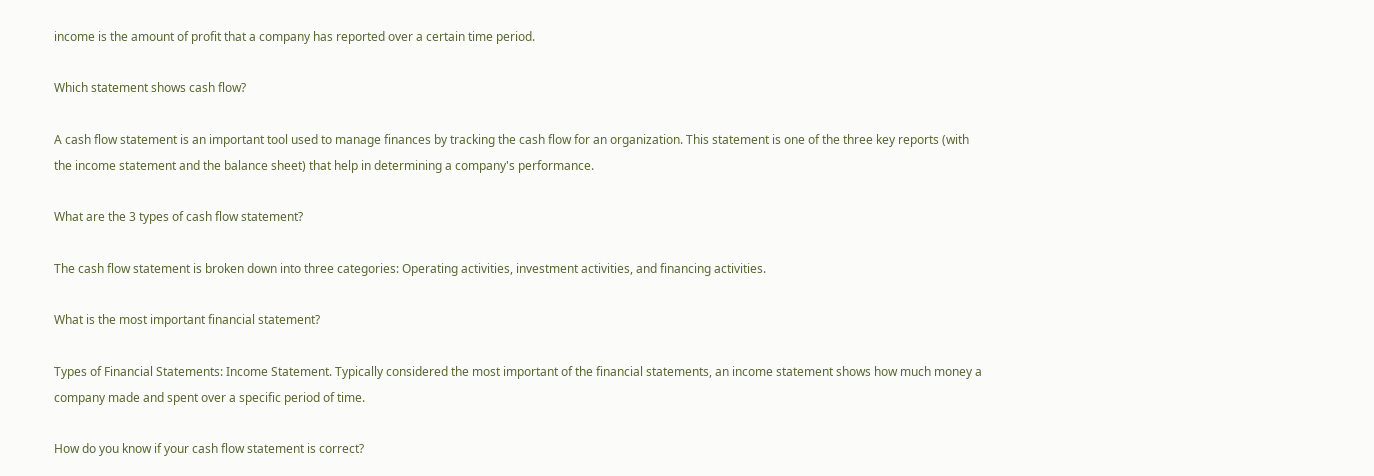income is the amount of profit that a company has reported over a certain time period.

Which statement shows cash flow?

A cash flow statement is an important tool used to manage finances by tracking the cash flow for an organization. This statement is one of the three key reports (with the income statement and the balance sheet) that help in determining a company's performance.

What are the 3 types of cash flow statement?

The cash flow statement is broken down into three categories: Operating activities, investment activities, and financing activities.

What is the most important financial statement?

Types of Financial Statements: Income Statement. Typically considered the most important of the financial statements, an income statement shows how much money a company made and spent over a specific period of time.

How do you know if your cash flow statement is correct?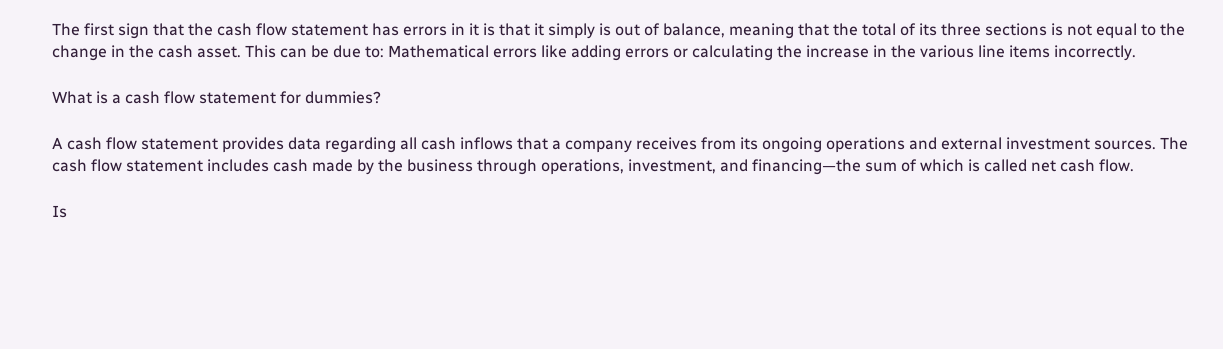The first sign that the cash flow statement has errors in it is that it simply is out of balance, meaning that the total of its three sections is not equal to the change in the cash asset. This can be due to: Mathematical errors like adding errors or calculating the increase in the various line items incorrectly.

What is a cash flow statement for dummies?

A cash flow statement provides data regarding all cash inflows that a company receives from its ongoing operations and external investment sources. The cash flow statement includes cash made by the business through operations, investment, and financing—the sum of which is called net cash flow.

Is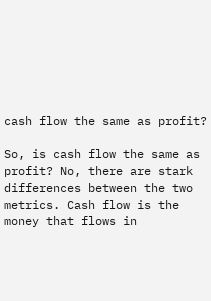cash flow the same as profit?

So, is cash flow the same as profit? No, there are stark differences between the two metrics. Cash flow is the money that flows in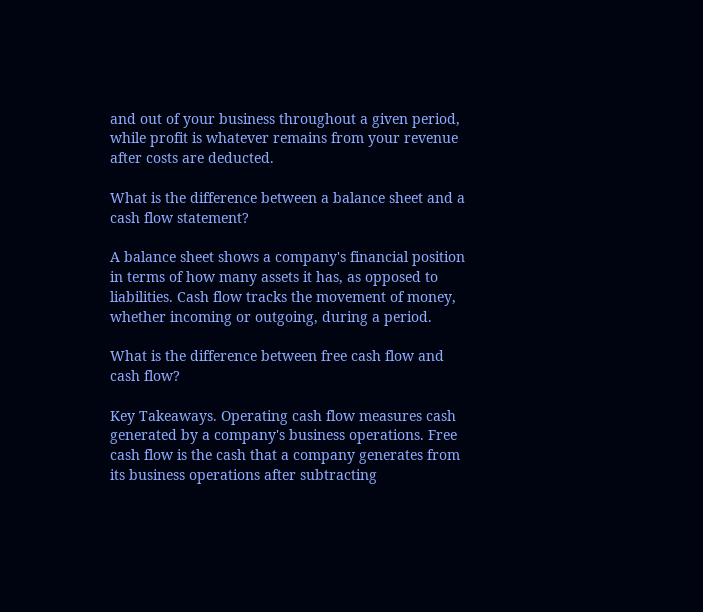and out of your business throughout a given period, while profit is whatever remains from your revenue after costs are deducted.

What is the difference between a balance sheet and a cash flow statement?

A balance sheet shows a company's financial position in terms of how many assets it has, as opposed to liabilities. Cash flow tracks the movement of money, whether incoming or outgoing, during a period.

What is the difference between free cash flow and cash flow?

Key Takeaways. Operating cash flow measures cash generated by a company's business operations. Free cash flow is the cash that a company generates from its business operations after subtracting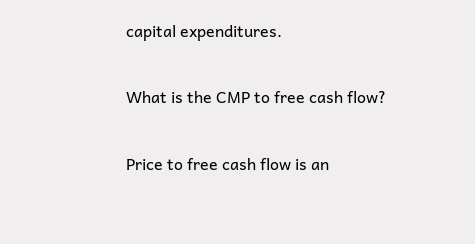capital expenditures.

What is the CMP to free cash flow?

Price to free cash flow is an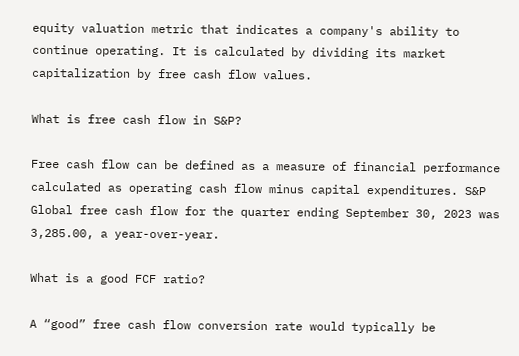equity valuation metric that indicates a company's ability to continue operating. It is calculated by dividing its market capitalization by free cash flow values.

What is free cash flow in S&P?

Free cash flow can be defined as a measure of financial performance calculated as operating cash flow minus capital expenditures. S&P Global free cash flow for the quarter ending September 30, 2023 was 3,285.00, a year-over-year.

What is a good FCF ratio?

A “good” free cash flow conversion rate would typically be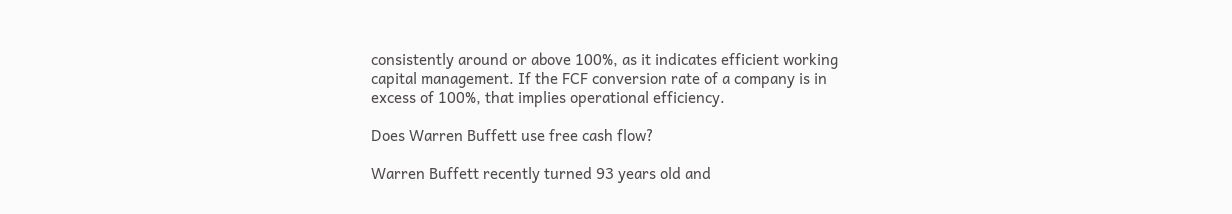consistently around or above 100%, as it indicates efficient working capital management. If the FCF conversion rate of a company is in excess of 100%, that implies operational efficiency.

Does Warren Buffett use free cash flow?

Warren Buffett recently turned 93 years old and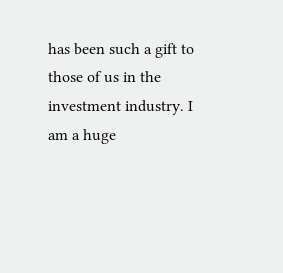has been such a gift to those of us in the investment industry. I am a huge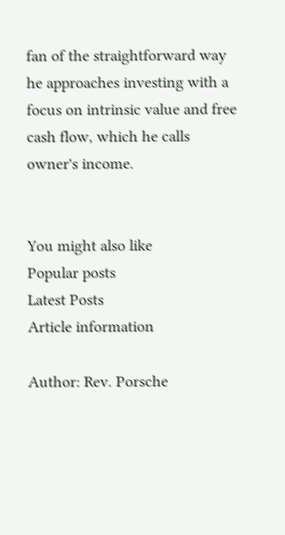fan of the straightforward way he approaches investing with a focus on intrinsic value and free cash flow, which he calls owner's income.


You might also like
Popular posts
Latest Posts
Article information

Author: Rev. Porsche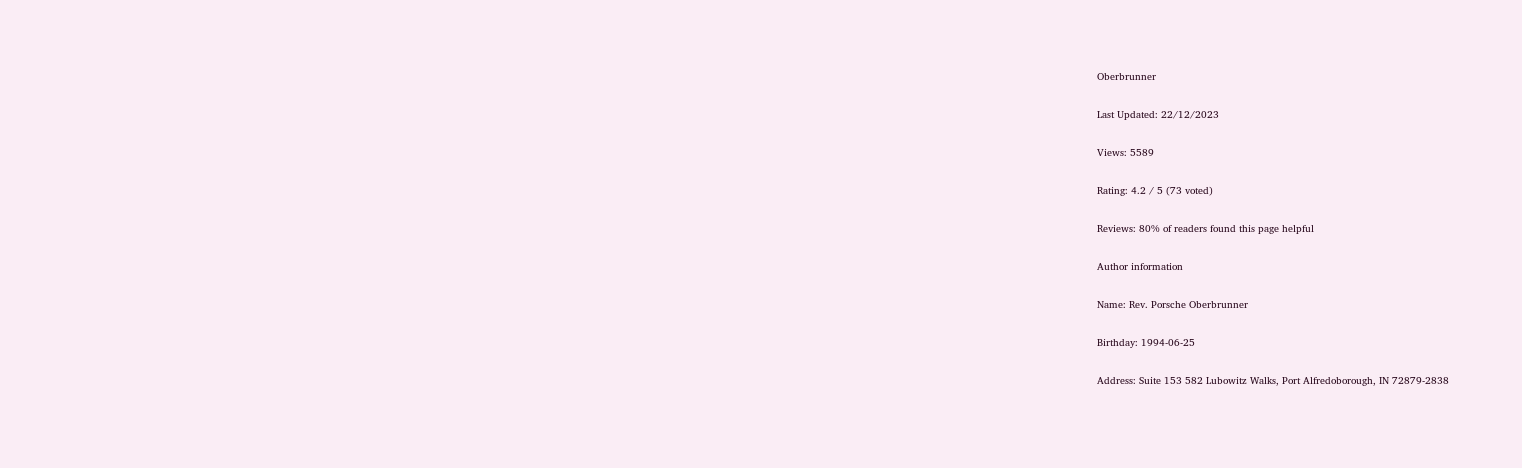Oberbrunner

Last Updated: 22/12/2023

Views: 5589

Rating: 4.2 / 5 (73 voted)

Reviews: 80% of readers found this page helpful

Author information

Name: Rev. Porsche Oberbrunner

Birthday: 1994-06-25

Address: Suite 153 582 Lubowitz Walks, Port Alfredoborough, IN 72879-2838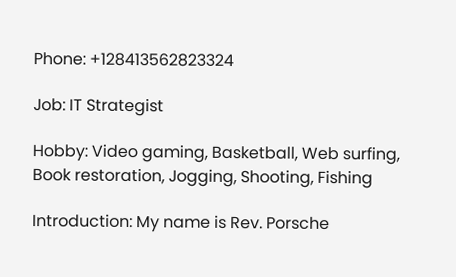Phone: +128413562823324

Job: IT Strategist

Hobby: Video gaming, Basketball, Web surfing, Book restoration, Jogging, Shooting, Fishing

Introduction: My name is Rev. Porsche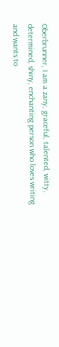Oberbrunner, I am a zany, graceful, talented, witty, determined, shiny, enchanting person who loves writing and wants to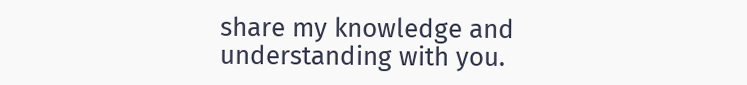share my knowledge and understanding with you.